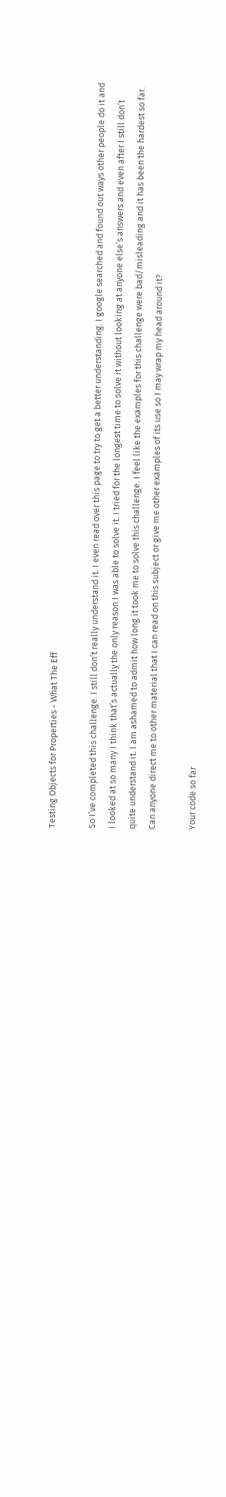Testing Objects for Properties - What The Eff

So I’ve completed this challenge. I still don’t really understand it. I even read over this page to try to get a better understanding. I google searched and found out ways other people do it and I looked at so many I think that’s actually the only reason I was able to solve it. I tried for the longest time to solve it without looking at anyone else’s answers and even after I still don’t quite understand it. I am ashamed to admit how long it took me to solve this challenge. I feel like the examples for this challenge were bad/misleading and it has been the hardest so far. Can anyone direct me to other material that I can read on this subject or give me other examples of its use so I may wrap my head around it?

Your code so far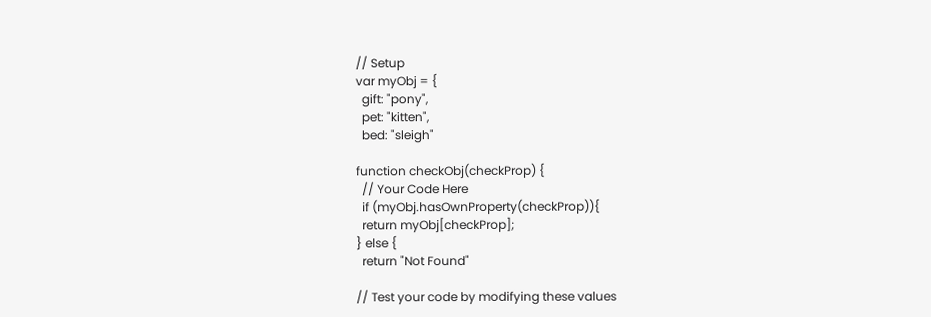// Setup
var myObj = {
  gift: "pony",
  pet: "kitten",
  bed: "sleigh"

function checkObj(checkProp) {
  // Your Code Here
  if (myObj.hasOwnProperty(checkProp)){
  return myObj[checkProp];
} else {
  return "Not Found"

// Test your code by modifying these values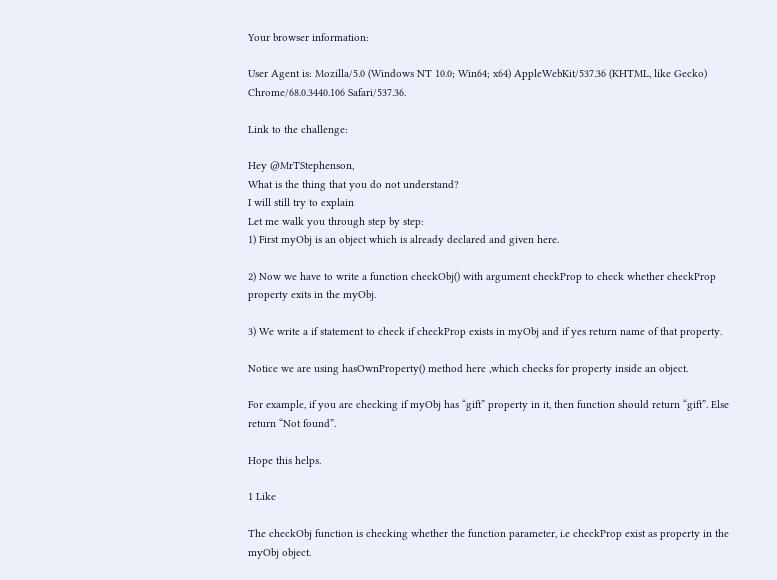Your browser information:

User Agent is: Mozilla/5.0 (Windows NT 10.0; Win64; x64) AppleWebKit/537.36 (KHTML, like Gecko) Chrome/68.0.3440.106 Safari/537.36.

Link to the challenge:

Hey @MrTStephenson,
What is the thing that you do not understand?
I will still try to explain
Let me walk you through step by step:
1) First myObj is an object which is already declared and given here.

2) Now we have to write a function checkObj() with argument checkProp to check whether checkProp property exits in the myObj.

3) We write a if statement to check if checkProp exists in myObj and if yes return name of that property.

Notice we are using hasOwnProperty() method here ,which checks for property inside an object.

For example, if you are checking if myObj has “gift” property in it, then function should return “gift”. Else return “Not found”.

Hope this helps.

1 Like

The checkObj function is checking whether the function parameter, i.e checkProp exist as property in the myObj object.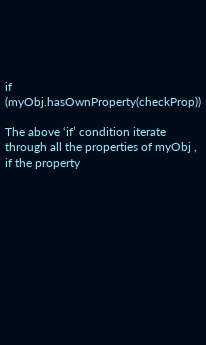if (myObj.hasOwnProperty(checkProp))

The above ‘if’ condition iterate through all the properties of myObj , if the property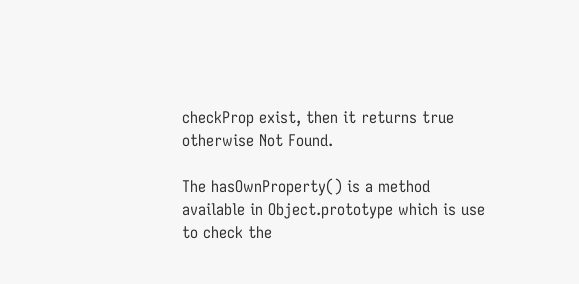checkProp exist, then it returns true otherwise Not Found.

The hasOwnProperty() is a method available in Object.prototype which is use to check the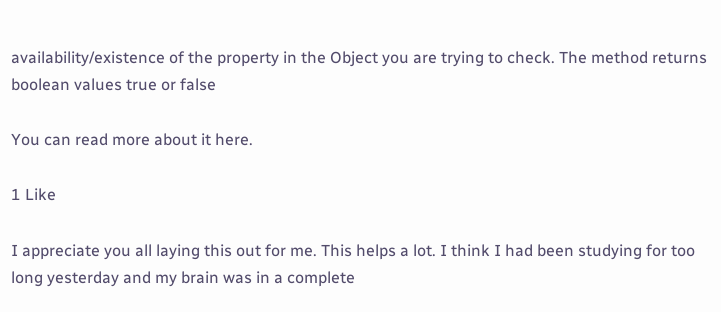availability/existence of the property in the Object you are trying to check. The method returns boolean values true or false

You can read more about it here.

1 Like

I appreciate you all laying this out for me. This helps a lot. I think I had been studying for too long yesterday and my brain was in a complete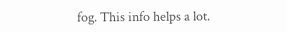fog. This info helps a lot.